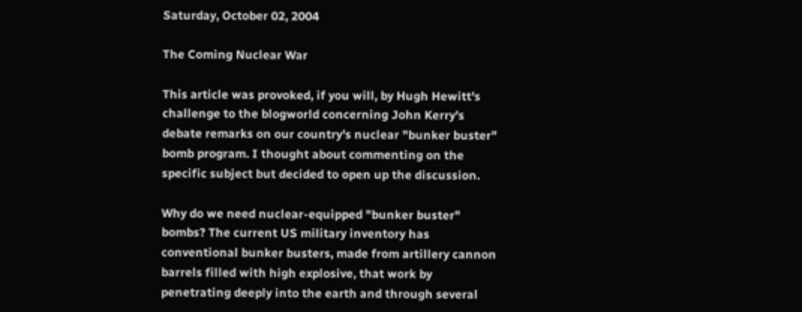Saturday, October 02, 2004

The Coming Nuclear War

This article was provoked, if you will, by Hugh Hewitt's challenge to the blogworld concerning John Kerry's debate remarks on our country's nuclear "bunker buster" bomb program. I thought about commenting on the specific subject but decided to open up the discussion.

Why do we need nuclear-equipped "bunker buster" bombs? The current US military inventory has conventional bunker busters, made from artillery cannon barrels filled with high explosive, that work by penetrating deeply into the earth and through several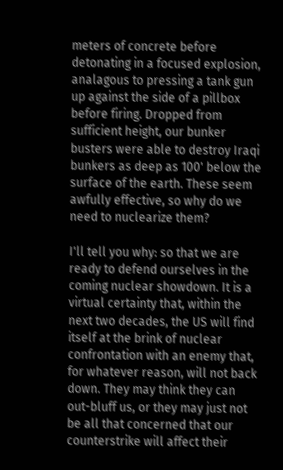meters of concrete before detonating in a focused explosion, analagous to pressing a tank gun up against the side of a pillbox before firing. Dropped from sufficient height, our bunker busters were able to destroy Iraqi bunkers as deep as 100' below the surface of the earth. These seem awfully effective, so why do we need to nuclearize them?

I'll tell you why: so that we are ready to defend ourselves in the coming nuclear showdown. It is a virtual certainty that, within the next two decades, the US will find itself at the brink of nuclear confrontation with an enemy that, for whatever reason, will not back down. They may think they can out-bluff us, or they may just not be all that concerned that our counterstrike will affect their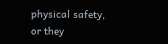physical safety, or they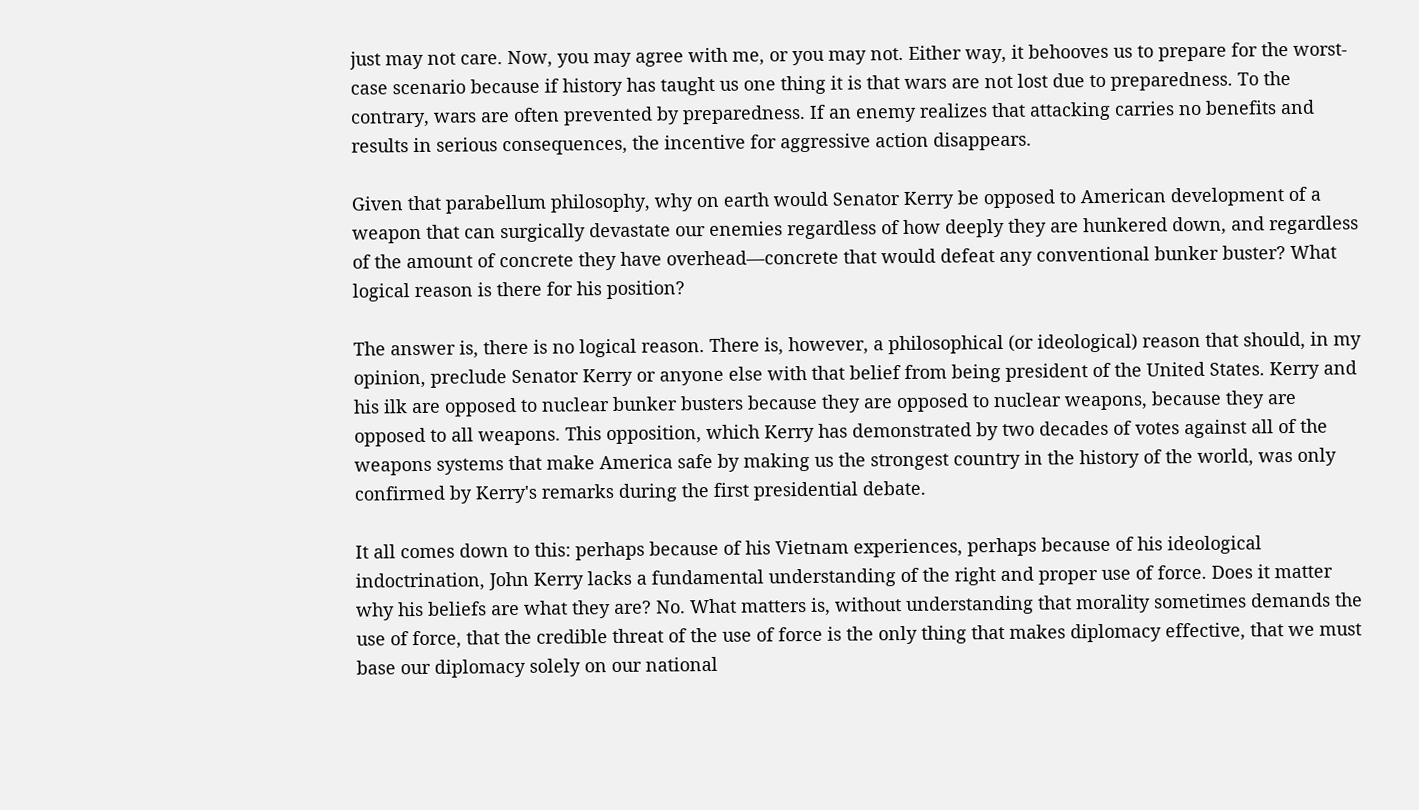just may not care. Now, you may agree with me, or you may not. Either way, it behooves us to prepare for the worst-case scenario because if history has taught us one thing it is that wars are not lost due to preparedness. To the contrary, wars are often prevented by preparedness. If an enemy realizes that attacking carries no benefits and results in serious consequences, the incentive for aggressive action disappears.

Given that parabellum philosophy, why on earth would Senator Kerry be opposed to American development of a weapon that can surgically devastate our enemies regardless of how deeply they are hunkered down, and regardless of the amount of concrete they have overhead—concrete that would defeat any conventional bunker buster? What logical reason is there for his position?

The answer is, there is no logical reason. There is, however, a philosophical (or ideological) reason that should, in my opinion, preclude Senator Kerry or anyone else with that belief from being president of the United States. Kerry and his ilk are opposed to nuclear bunker busters because they are opposed to nuclear weapons, because they are opposed to all weapons. This opposition, which Kerry has demonstrated by two decades of votes against all of the weapons systems that make America safe by making us the strongest country in the history of the world, was only confirmed by Kerry's remarks during the first presidential debate.

It all comes down to this: perhaps because of his Vietnam experiences, perhaps because of his ideological indoctrination, John Kerry lacks a fundamental understanding of the right and proper use of force. Does it matter why his beliefs are what they are? No. What matters is, without understanding that morality sometimes demands the use of force, that the credible threat of the use of force is the only thing that makes diplomacy effective, that we must base our diplomacy solely on our national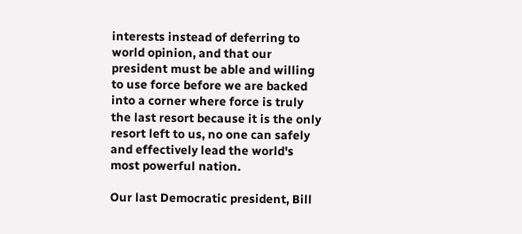interests instead of deferring to world opinion, and that our president must be able and willing to use force before we are backed into a corner where force is truly the last resort because it is the only resort left to us, no one can safely and effectively lead the world's most powerful nation.

Our last Democratic president, Bill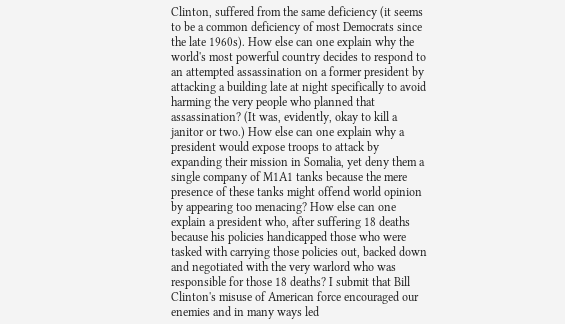Clinton, suffered from the same deficiency (it seems to be a common deficiency of most Democrats since the late 1960s). How else can one explain why the world's most powerful country decides to respond to an attempted assassination on a former president by attacking a building late at night specifically to avoid harming the very people who planned that assassination? (It was, evidently, okay to kill a janitor or two.) How else can one explain why a president would expose troops to attack by expanding their mission in Somalia, yet deny them a single company of M1A1 tanks because the mere presence of these tanks might offend world opinion by appearing too menacing? How else can one explain a president who, after suffering 18 deaths because his policies handicapped those who were tasked with carrying those policies out, backed down and negotiated with the very warlord who was responsible for those 18 deaths? I submit that Bill Clinton's misuse of American force encouraged our enemies and in many ways led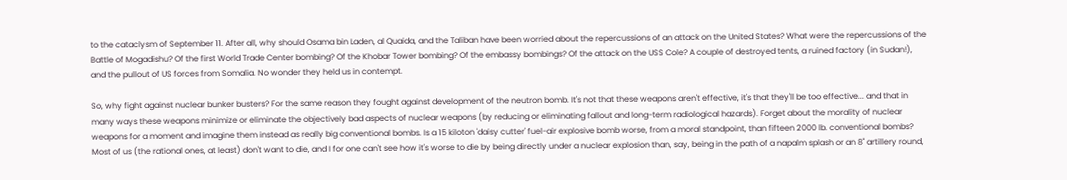to the cataclysm of September 11. After all, why should Osama bin Laden, al Quaida, and the Taliban have been worried about the repercussions of an attack on the United States? What were the repercussions of the Battle of Mogadishu? Of the first World Trade Center bombing? Of the Khobar Tower bombing? Of the embassy bombings? Of the attack on the USS Cole? A couple of destroyed tents, a ruined factory (in Sudan!), and the pullout of US forces from Somalia. No wonder they held us in contempt.

So, why fight against nuclear bunker busters? For the same reason they fought against development of the neutron bomb. It's not that these weapons aren't effective, it's that they'll be too effective... and that in many ways these weapons minimize or eliminate the objectively bad aspects of nuclear weapons (by reducing or eliminating fallout and long-term radiological hazards). Forget about the morality of nuclear weapons for a moment and imagine them instead as really big conventional bombs. Is a 15 kiloton 'daisy cutter' fuel-air explosive bomb worse, from a moral standpoint, than fifteen 2000 lb. conventional bombs? Most of us (the rational ones, at least) don't want to die, and I for one can't see how it's worse to die by being directly under a nuclear explosion than, say, being in the path of a napalm splash or an 8" artillery round,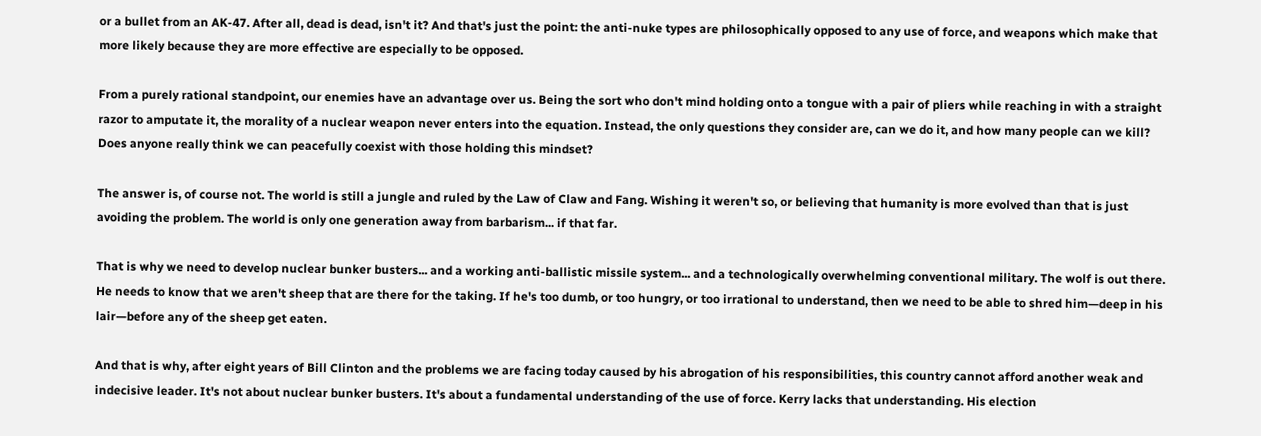or a bullet from an AK-47. After all, dead is dead, isn't it? And that's just the point: the anti-nuke types are philosophically opposed to any use of force, and weapons which make that more likely because they are more effective are especially to be opposed.

From a purely rational standpoint, our enemies have an advantage over us. Being the sort who don't mind holding onto a tongue with a pair of pliers while reaching in with a straight razor to amputate it, the morality of a nuclear weapon never enters into the equation. Instead, the only questions they consider are, can we do it, and how many people can we kill? Does anyone really think we can peacefully coexist with those holding this mindset?

The answer is, of course not. The world is still a jungle and ruled by the Law of Claw and Fang. Wishing it weren't so, or believing that humanity is more evolved than that is just avoiding the problem. The world is only one generation away from barbarism... if that far.

That is why we need to develop nuclear bunker busters... and a working anti-ballistic missile system... and a technologically overwhelming conventional military. The wolf is out there. He needs to know that we aren't sheep that are there for the taking. If he's too dumb, or too hungry, or too irrational to understand, then we need to be able to shred him—deep in his lair—before any of the sheep get eaten.

And that is why, after eight years of Bill Clinton and the problems we are facing today caused by his abrogation of his responsibilities, this country cannot afford another weak and indecisive leader. It's not about nuclear bunker busters. It's about a fundamental understanding of the use of force. Kerry lacks that understanding. His election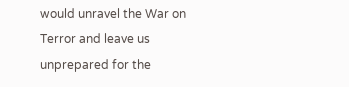would unravel the War on Terror and leave us unprepared for the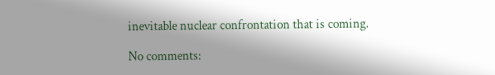inevitable nuclear confrontation that is coming.

No comments: